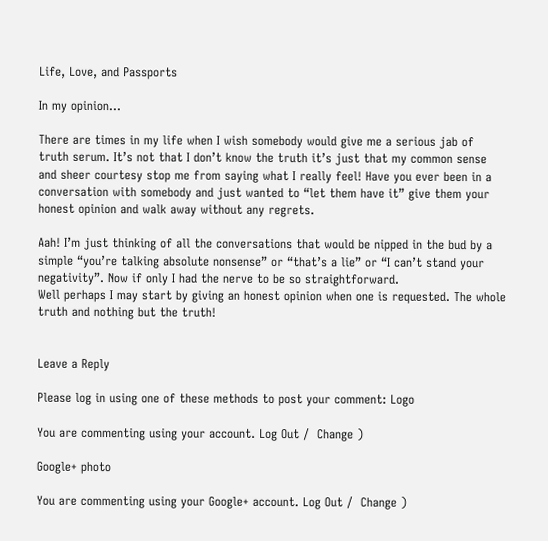Life, Love, and Passports

In my opinion…

There are times in my life when I wish somebody would give me a serious jab of truth serum. It’s not that I don’t know the truth it’s just that my common sense and sheer courtesy stop me from saying what I really feel! Have you ever been in a conversation with somebody and just wanted to “let them have it” give them your honest opinion and walk away without any regrets.

Aah! I’m just thinking of all the conversations that would be nipped in the bud by a simple “you’re talking absolute nonsense” or “that’s a lie” or “I can’t stand your negativity”. Now if only I had the nerve to be so straightforward.
Well perhaps I may start by giving an honest opinion when one is requested. The whole truth and nothing but the truth!


Leave a Reply

Please log in using one of these methods to post your comment: Logo

You are commenting using your account. Log Out /  Change )

Google+ photo

You are commenting using your Google+ account. Log Out /  Change )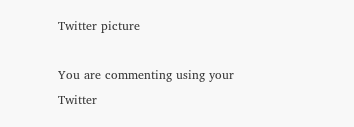Twitter picture

You are commenting using your Twitter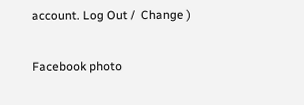account. Log Out /  Change )

Facebook photo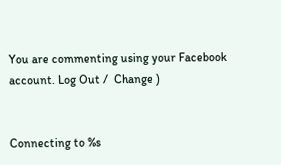You are commenting using your Facebook account. Log Out /  Change )


Connecting to %s